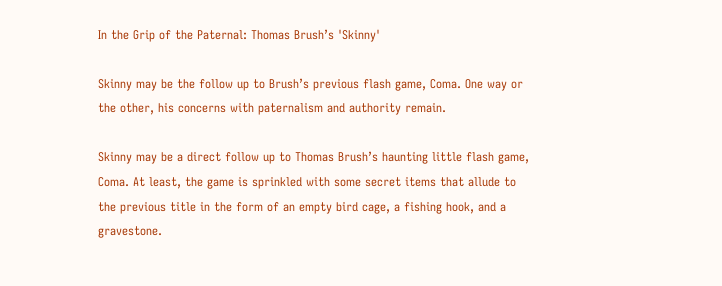In the Grip of the Paternal: Thomas Brush’s 'Skinny'

Skinny may be the follow up to Brush’s previous flash game, Coma. One way or the other, his concerns with paternalism and authority remain.

Skinny may be a direct follow up to Thomas Brush’s haunting little flash game, Coma. At least, the game is sprinkled with some secret items that allude to the previous title in the form of an empty bird cage, a fishing hook, and a gravestone.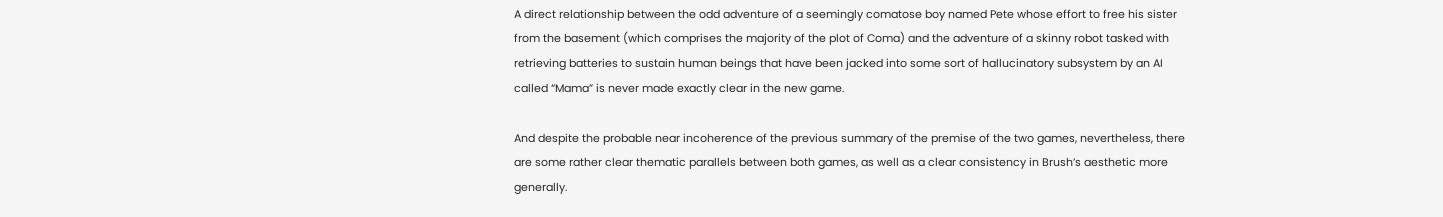A direct relationship between the odd adventure of a seemingly comatose boy named Pete whose effort to free his sister from the basement (which comprises the majority of the plot of Coma) and the adventure of a skinny robot tasked with retrieving batteries to sustain human beings that have been jacked into some sort of hallucinatory subsystem by an AI called “Mama” is never made exactly clear in the new game.

And despite the probable near incoherence of the previous summary of the premise of the two games, nevertheless, there are some rather clear thematic parallels between both games, as well as a clear consistency in Brush’s aesthetic more generally.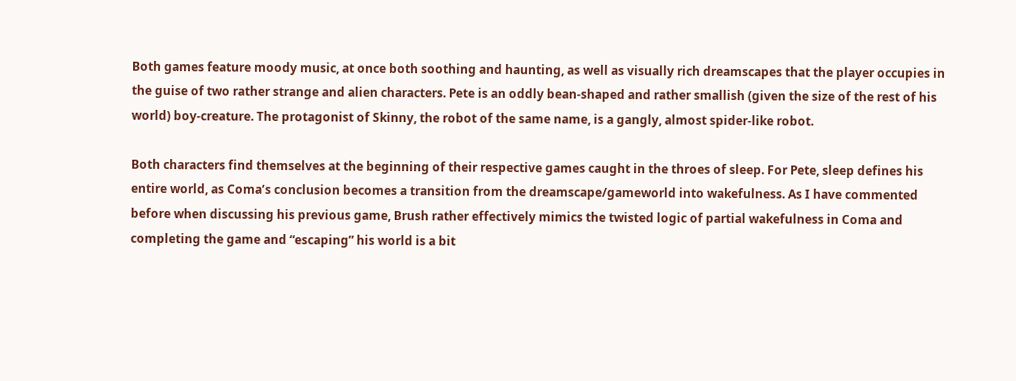Both games feature moody music, at once both soothing and haunting, as well as visually rich dreamscapes that the player occupies in the guise of two rather strange and alien characters. Pete is an oddly bean-shaped and rather smallish (given the size of the rest of his world) boy-creature. The protagonist of Skinny, the robot of the same name, is a gangly, almost spider-like robot.

Both characters find themselves at the beginning of their respective games caught in the throes of sleep. For Pete, sleep defines his entire world, as Coma’s conclusion becomes a transition from the dreamscape/gameworld into wakefulness. As I have commented before when discussing his previous game, Brush rather effectively mimics the twisted logic of partial wakefulness in Coma and completing the game and “escaping” his world is a bit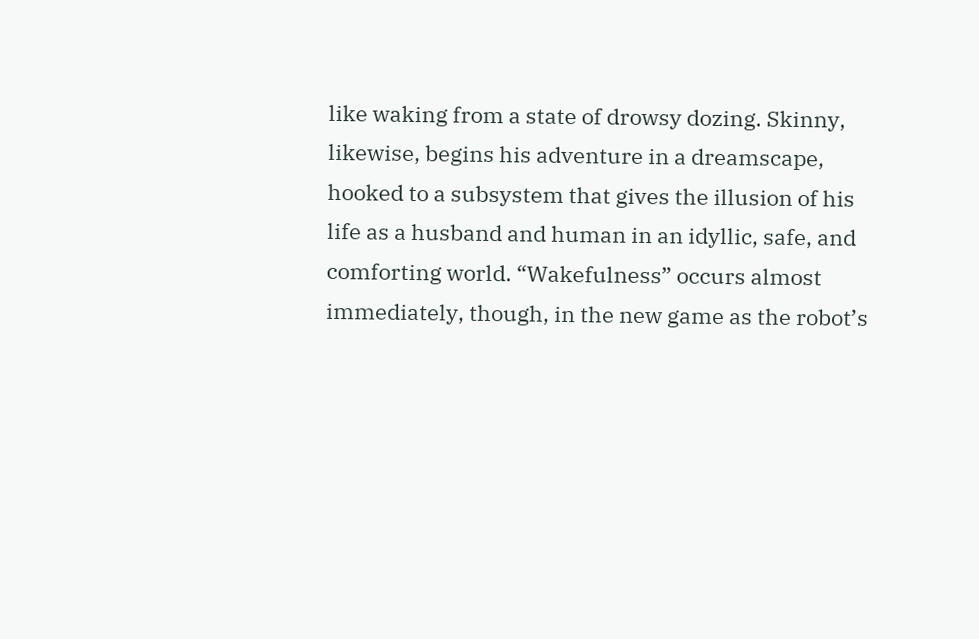like waking from a state of drowsy dozing. Skinny, likewise, begins his adventure in a dreamscape, hooked to a subsystem that gives the illusion of his life as a husband and human in an idyllic, safe, and comforting world. “Wakefulness” occurs almost immediately, though, in the new game as the robot’s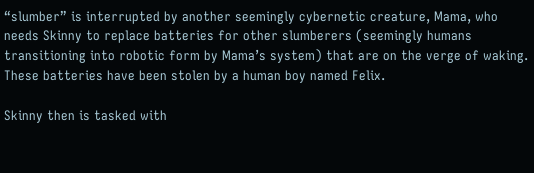“slumber” is interrupted by another seemingly cybernetic creature, Mama, who needs Skinny to replace batteries for other slumberers (seemingly humans transitioning into robotic form by Mama’s system) that are on the verge of waking. These batteries have been stolen by a human boy named Felix.

Skinny then is tasked with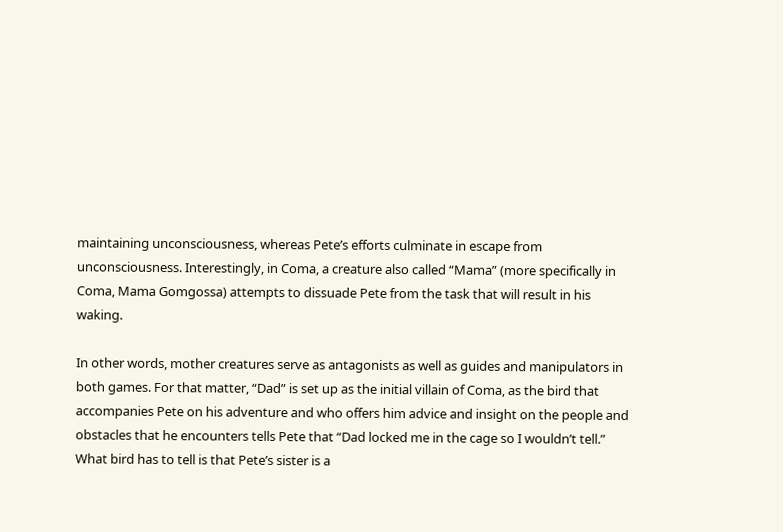maintaining unconsciousness, whereas Pete’s efforts culminate in escape from unconsciousness. Interestingly, in Coma, a creature also called “Mama” (more specifically in Coma, Mama Gomgossa) attempts to dissuade Pete from the task that will result in his waking.

In other words, mother creatures serve as antagonists as well as guides and manipulators in both games. For that matter, “Dad” is set up as the initial villain of Coma, as the bird that accompanies Pete on his adventure and who offers him advice and insight on the people and obstacles that he encounters tells Pete that “Dad locked me in the cage so I wouldn’t tell.” What bird has to tell is that Pete’s sister is a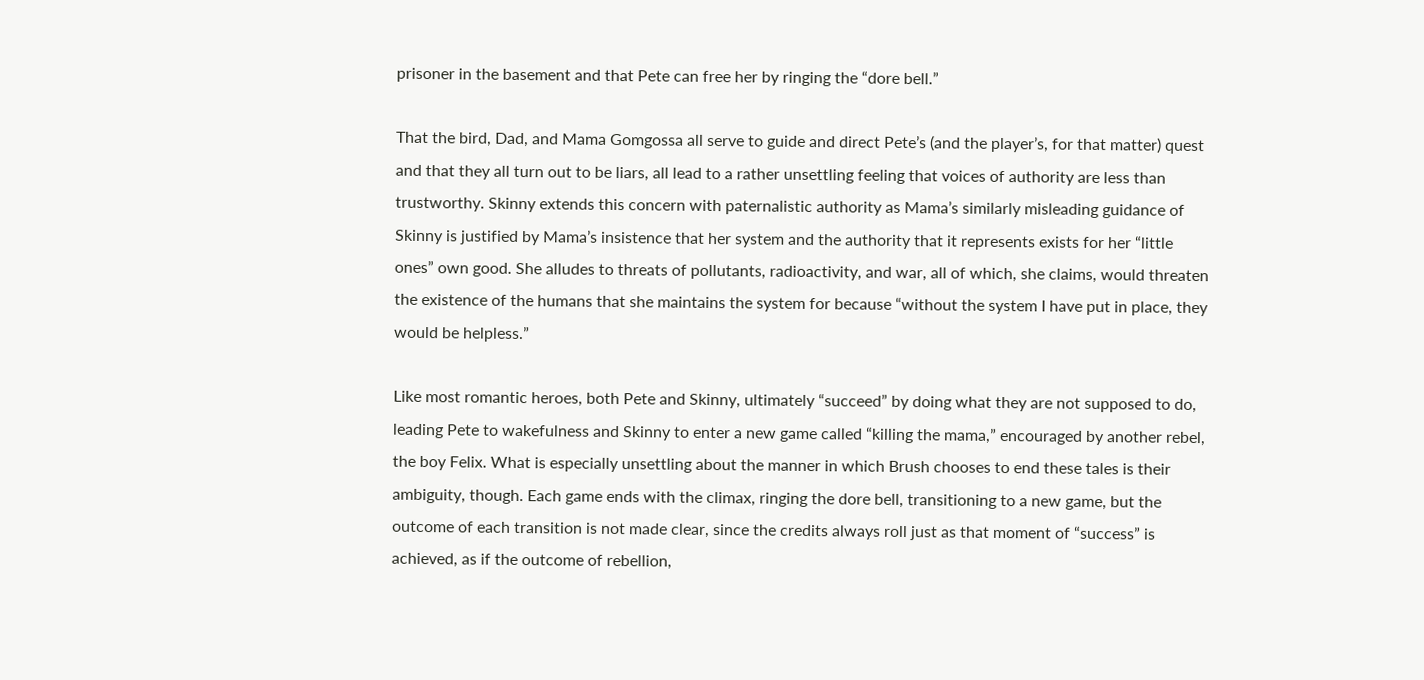prisoner in the basement and that Pete can free her by ringing the “dore bell.”

That the bird, Dad, and Mama Gomgossa all serve to guide and direct Pete’s (and the player’s, for that matter) quest and that they all turn out to be liars, all lead to a rather unsettling feeling that voices of authority are less than trustworthy. Skinny extends this concern with paternalistic authority as Mama’s similarly misleading guidance of Skinny is justified by Mama’s insistence that her system and the authority that it represents exists for her “little ones” own good. She alludes to threats of pollutants, radioactivity, and war, all of which, she claims, would threaten the existence of the humans that she maintains the system for because “without the system I have put in place, they would be helpless.”

Like most romantic heroes, both Pete and Skinny, ultimately “succeed” by doing what they are not supposed to do, leading Pete to wakefulness and Skinny to enter a new game called “killing the mama,” encouraged by another rebel, the boy Felix. What is especially unsettling about the manner in which Brush chooses to end these tales is their ambiguity, though. Each game ends with the climax, ringing the dore bell, transitioning to a new game, but the outcome of each transition is not made clear, since the credits always roll just as that moment of “success” is achieved, as if the outcome of rebellion,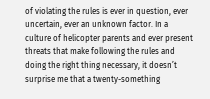of violating the rules is ever in question, ever uncertain, ever an unknown factor. In a culture of helicopter parents and ever present threats that make following the rules and doing the right thing necessary, it doesn’t surprise me that a twenty-something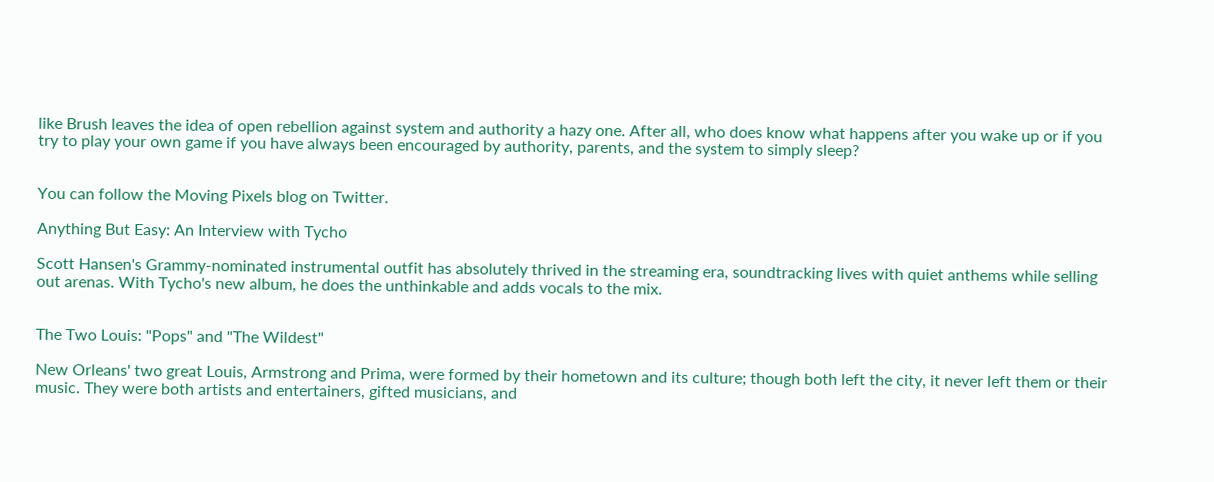like Brush leaves the idea of open rebellion against system and authority a hazy one. After all, who does know what happens after you wake up or if you try to play your own game if you have always been encouraged by authority, parents, and the system to simply sleep?


You can follow the Moving Pixels blog on Twitter.

Anything But Easy: An Interview with Tycho

Scott Hansen's Grammy-nominated instrumental outfit has absolutely thrived in the streaming era, soundtracking lives with quiet anthems while selling out arenas. With Tycho's new album, he does the unthinkable and adds vocals to the mix.


The Two Louis: "Pops" and "The Wildest"

New Orleans' two great Louis, Armstrong and Prima, were formed by their hometown and its culture; though both left the city, it never left them or their music. They were both artists and entertainers, gifted musicians, and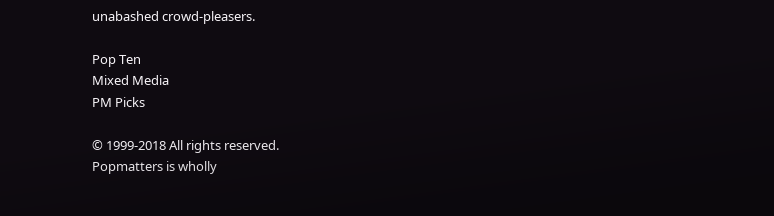unabashed crowd-pleasers.

Pop Ten
Mixed Media
PM Picks

© 1999-2018 All rights reserved.
Popmatters is wholly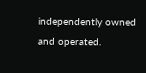independently owned and operated.